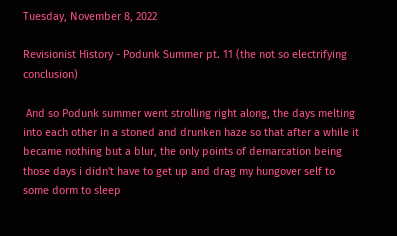Tuesday, November 8, 2022

Revisionist History - Podunk Summer pt. 11 (the not so electrifying conclusion)

 And so Podunk summer went strolling right along, the days melting into each other in a stoned and drunken haze so that after a while it became nothing but a blur, the only points of demarcation being those days i didn't have to get up and drag my hungover self to some dorm to sleep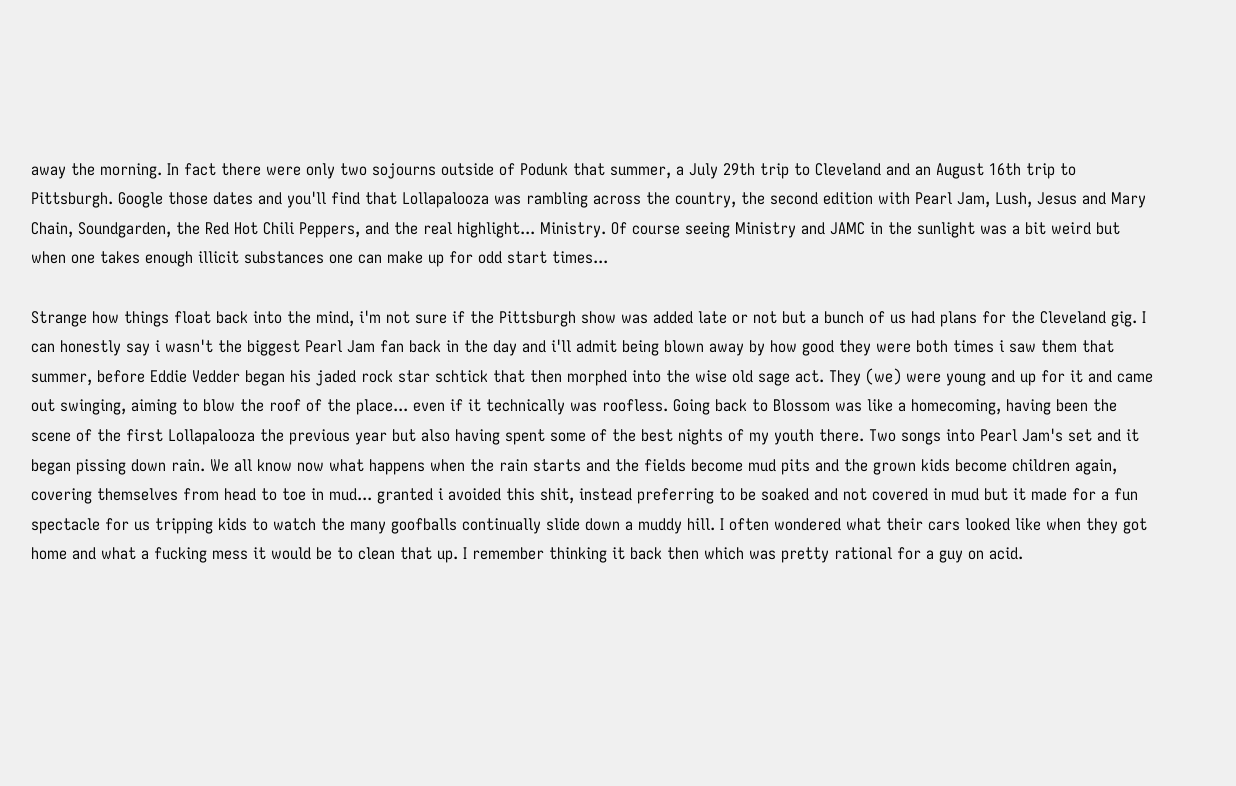away the morning. In fact there were only two sojourns outside of Podunk that summer, a July 29th trip to Cleveland and an August 16th trip to Pittsburgh. Google those dates and you'll find that Lollapalooza was rambling across the country, the second edition with Pearl Jam, Lush, Jesus and Mary Chain, Soundgarden, the Red Hot Chili Peppers, and the real highlight... Ministry. Of course seeing Ministry and JAMC in the sunlight was a bit weird but when one takes enough illicit substances one can make up for odd start times...

Strange how things float back into the mind, i'm not sure if the Pittsburgh show was added late or not but a bunch of us had plans for the Cleveland gig. I can honestly say i wasn't the biggest Pearl Jam fan back in the day and i'll admit being blown away by how good they were both times i saw them that summer, before Eddie Vedder began his jaded rock star schtick that then morphed into the wise old sage act. They (we) were young and up for it and came out swinging, aiming to blow the roof of the place... even if it technically was roofless. Going back to Blossom was like a homecoming, having been the scene of the first Lollapalooza the previous year but also having spent some of the best nights of my youth there. Two songs into Pearl Jam's set and it began pissing down rain. We all know now what happens when the rain starts and the fields become mud pits and the grown kids become children again, covering themselves from head to toe in mud... granted i avoided this shit, instead preferring to be soaked and not covered in mud but it made for a fun spectacle for us tripping kids to watch the many goofballs continually slide down a muddy hill. I often wondered what their cars looked like when they got home and what a fucking mess it would be to clean that up. I remember thinking it back then which was pretty rational for a guy on acid.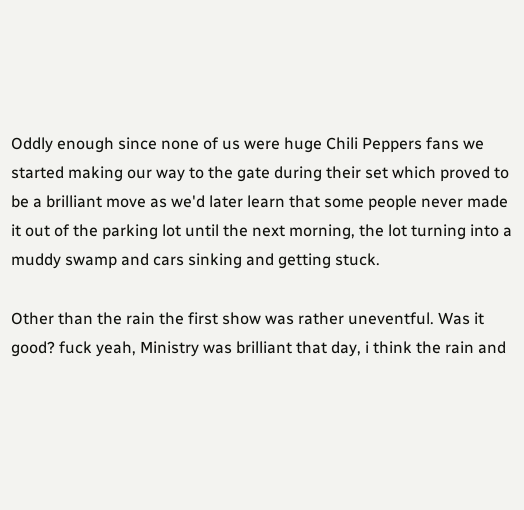Oddly enough since none of us were huge Chili Peppers fans we started making our way to the gate during their set which proved to be a brilliant move as we'd later learn that some people never made it out of the parking lot until the next morning, the lot turning into a muddy swamp and cars sinking and getting stuck.

Other than the rain the first show was rather uneventful. Was it good? fuck yeah, Ministry was brilliant that day, i think the rain and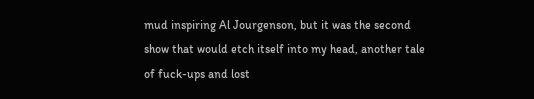mud inspiring Al Jourgenson, but it was the second show that would etch itself into my head, another tale of fuck-ups and lost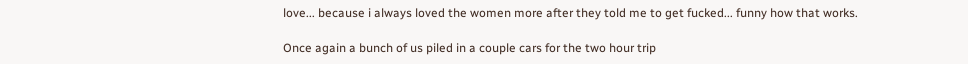love... because i always loved the women more after they told me to get fucked... funny how that works.

Once again a bunch of us piled in a couple cars for the two hour trip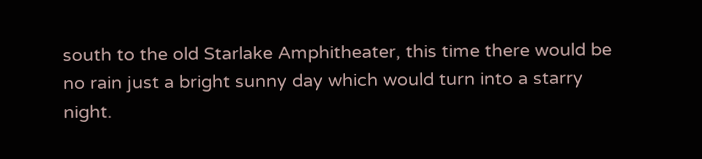south to the old Starlake Amphitheater, this time there would be no rain just a bright sunny day which would turn into a starry night.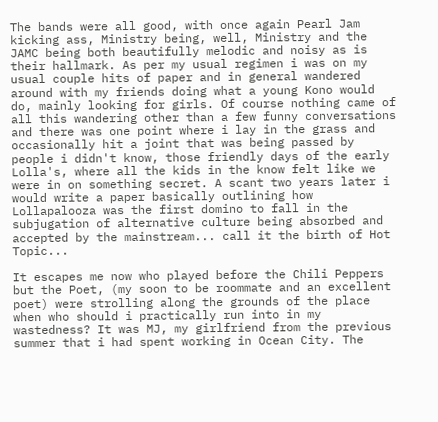The bands were all good, with once again Pearl Jam kicking ass, Ministry being, well, Ministry and the JAMC being both beautifully melodic and noisy as is their hallmark. As per my usual regimen i was on my usual couple hits of paper and in general wandered around with my friends doing what a young Kono would do, mainly looking for girls. Of course nothing came of all this wandering other than a few funny conversations and there was one point where i lay in the grass and occasionally hit a joint that was being passed by people i didn't know, those friendly days of the early Lolla's, where all the kids in the know felt like we were in on something secret. A scant two years later i would write a paper basically outlining how Lollapalooza was the first domino to fall in the subjugation of alternative culture being absorbed and accepted by the mainstream... call it the birth of Hot Topic...

It escapes me now who played before the Chili Peppers but the Poet, (my soon to be roommate and an excellent poet) were strolling along the grounds of the place when who should i practically run into in my wastedness? It was MJ, my girlfriend from the previous summer that i had spent working in Ocean City. The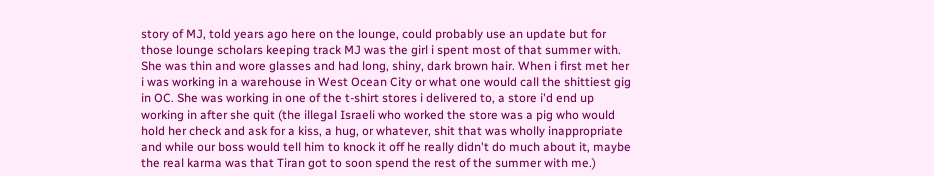story of MJ, told years ago here on the lounge, could probably use an update but for those lounge scholars keeping track MJ was the girl i spent most of that summer with. She was thin and wore glasses and had long, shiny, dark brown hair. When i first met her i was working in a warehouse in West Ocean City or what one would call the shittiest gig in OC. She was working in one of the t-shirt stores i delivered to, a store i'd end up working in after she quit (the illegal Israeli who worked the store was a pig who would hold her check and ask for a kiss, a hug, or whatever, shit that was wholly inappropriate and while our boss would tell him to knock it off he really didn't do much about it, maybe the real karma was that Tiran got to soon spend the rest of the summer with me.)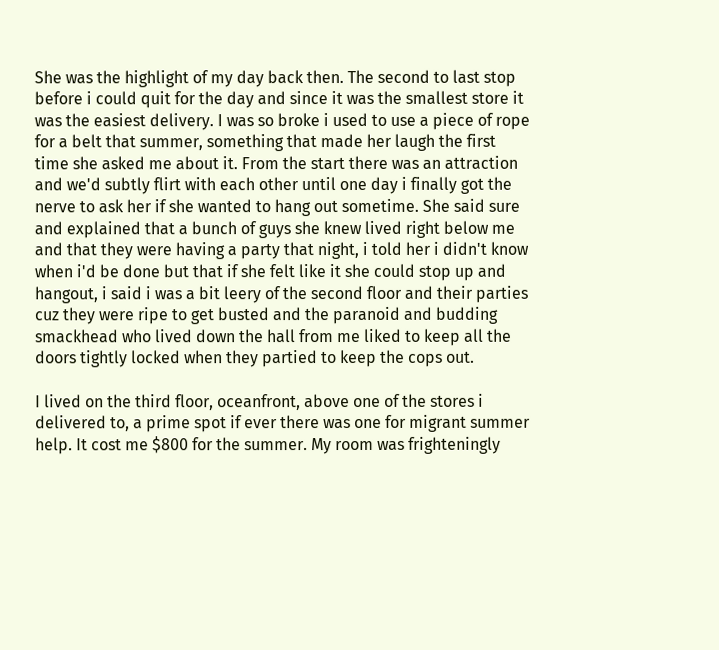She was the highlight of my day back then. The second to last stop before i could quit for the day and since it was the smallest store it was the easiest delivery. I was so broke i used to use a piece of rope for a belt that summer, something that made her laugh the first time she asked me about it. From the start there was an attraction and we'd subtly flirt with each other until one day i finally got the nerve to ask her if she wanted to hang out sometime. She said sure and explained that a bunch of guys she knew lived right below me and that they were having a party that night, i told her i didn't know when i'd be done but that if she felt like it she could stop up and hangout, i said i was a bit leery of the second floor and their parties cuz they were ripe to get busted and the paranoid and budding smackhead who lived down the hall from me liked to keep all the doors tightly locked when they partied to keep the cops out.

I lived on the third floor, oceanfront, above one of the stores i delivered to, a prime spot if ever there was one for migrant summer help. It cost me $800 for the summer. My room was frighteningly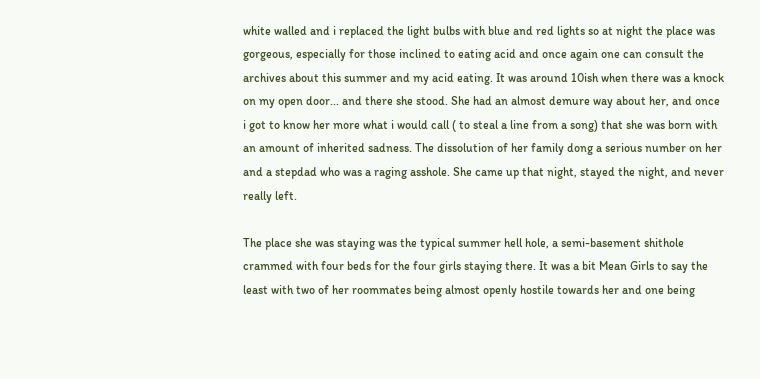white walled and i replaced the light bulbs with blue and red lights so at night the place was gorgeous, especially for those inclined to eating acid and once again one can consult the archives about this summer and my acid eating. It was around 10ish when there was a knock on my open door... and there she stood. She had an almost demure way about her, and once i got to know her more what i would call ( to steal a line from a song) that she was born with an amount of inherited sadness. The dissolution of her family dong a serious number on her and a stepdad who was a raging asshole. She came up that night, stayed the night, and never really left.

The place she was staying was the typical summer hell hole, a semi-basement shithole crammed with four beds for the four girls staying there. It was a bit Mean Girls to say the least with two of her roommates being almost openly hostile towards her and one being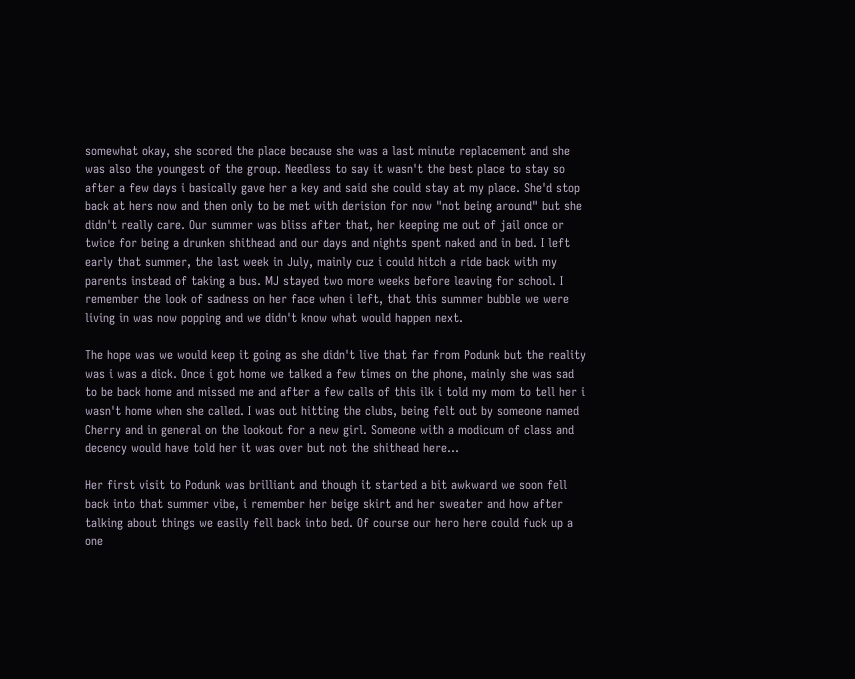somewhat okay, she scored the place because she was a last minute replacement and she was also the youngest of the group. Needless to say it wasn't the best place to stay so after a few days i basically gave her a key and said she could stay at my place. She'd stop back at hers now and then only to be met with derision for now "not being around" but she didn't really care. Our summer was bliss after that, her keeping me out of jail once or twice for being a drunken shithead and our days and nights spent naked and in bed. I left early that summer, the last week in July, mainly cuz i could hitch a ride back with my parents instead of taking a bus. MJ stayed two more weeks before leaving for school. I remember the look of sadness on her face when i left, that this summer bubble we were living in was now popping and we didn't know what would happen next.

The hope was we would keep it going as she didn't live that far from Podunk but the reality was i was a dick. Once i got home we talked a few times on the phone, mainly she was sad to be back home and missed me and after a few calls of this ilk i told my mom to tell her i wasn't home when she called. I was out hitting the clubs, being felt out by someone named Cherry and in general on the lookout for a new girl. Someone with a modicum of class and decency would have told her it was over but not the shithead here...

Her first visit to Podunk was brilliant and though it started a bit awkward we soon fell back into that summer vibe, i remember her beige skirt and her sweater and how after talking about things we easily fell back into bed. Of course our hero here could fuck up a one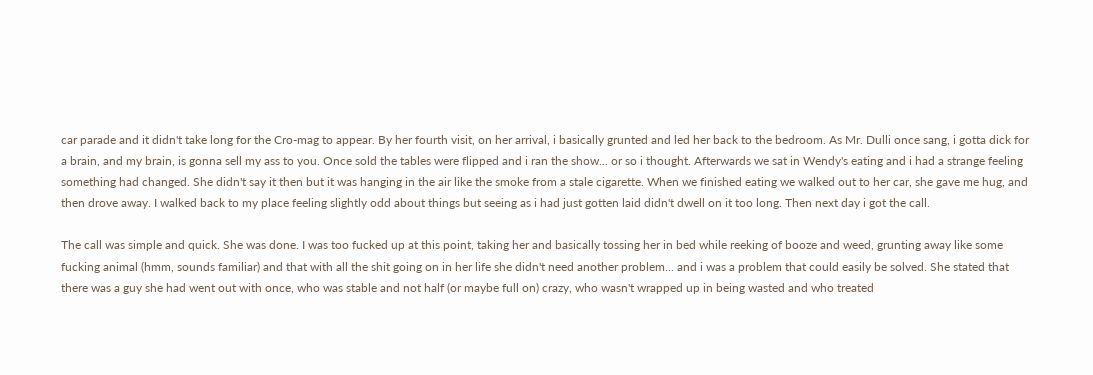car parade and it didn't take long for the Cro-mag to appear. By her fourth visit, on her arrival, i basically grunted and led her back to the bedroom. As Mr. Dulli once sang, i gotta dick for a brain, and my brain, is gonna sell my ass to you. Once sold the tables were flipped and i ran the show... or so i thought. Afterwards we sat in Wendy's eating and i had a strange feeling something had changed. She didn't say it then but it was hanging in the air like the smoke from a stale cigarette. When we finished eating we walked out to her car, she gave me hug, and then drove away. I walked back to my place feeling slightly odd about things but seeing as i had just gotten laid didn't dwell on it too long. Then next day i got the call.

The call was simple and quick. She was done. I was too fucked up at this point, taking her and basically tossing her in bed while reeking of booze and weed, grunting away like some fucking animal (hmm, sounds familiar) and that with all the shit going on in her life she didn't need another problem... and i was a problem that could easily be solved. She stated that there was a guy she had went out with once, who was stable and not half (or maybe full on) crazy, who wasn't wrapped up in being wasted and who treated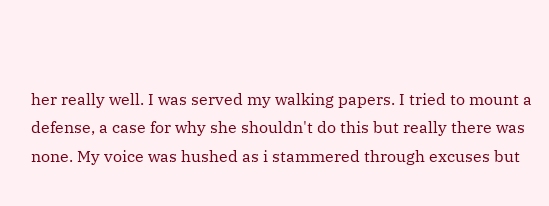her really well. I was served my walking papers. I tried to mount a defense, a case for why she shouldn't do this but really there was none. My voice was hushed as i stammered through excuses but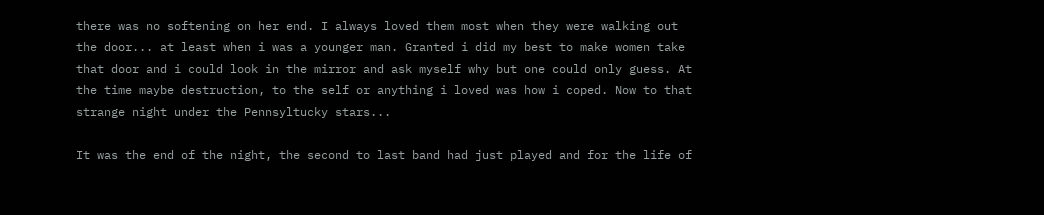there was no softening on her end. I always loved them most when they were walking out the door... at least when i was a younger man. Granted i did my best to make women take that door and i could look in the mirror and ask myself why but one could only guess. At the time maybe destruction, to the self or anything i loved was how i coped. Now to that strange night under the Pennsyltucky stars...

It was the end of the night, the second to last band had just played and for the life of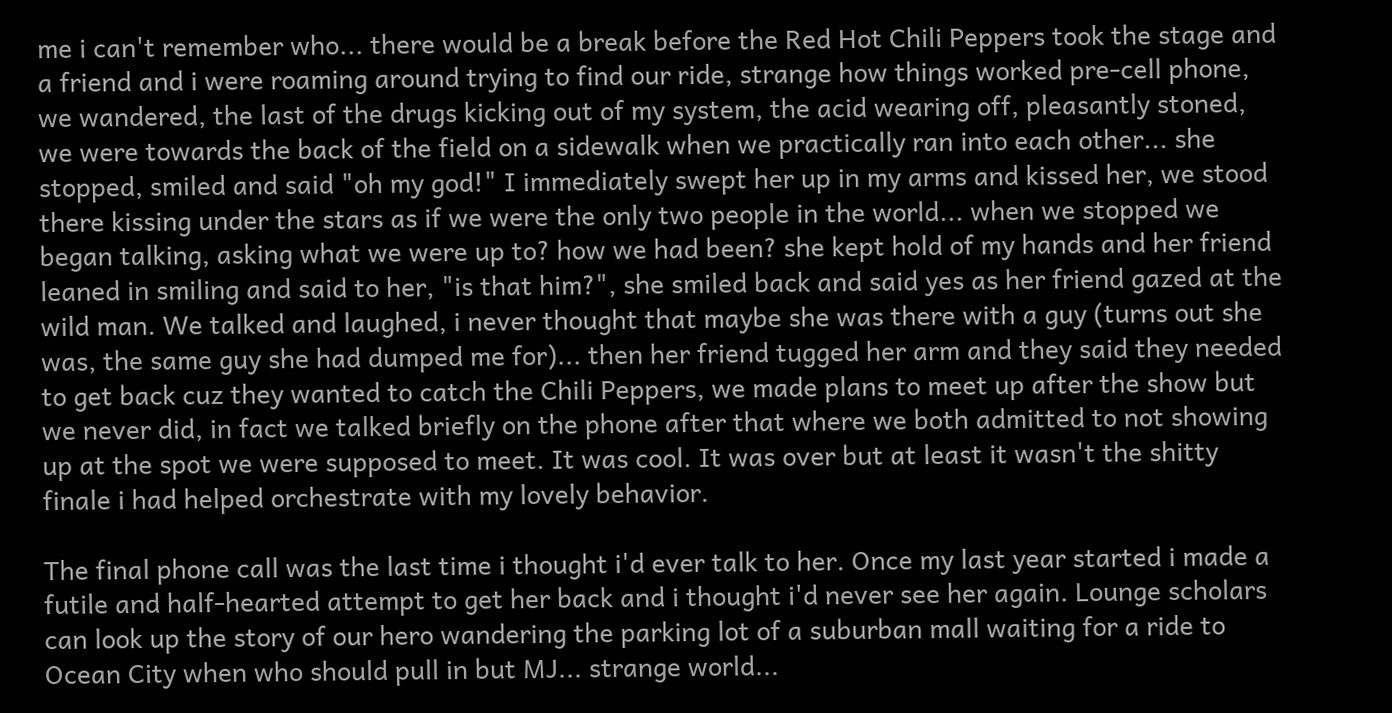me i can't remember who... there would be a break before the Red Hot Chili Peppers took the stage and a friend and i were roaming around trying to find our ride, strange how things worked pre-cell phone, we wandered, the last of the drugs kicking out of my system, the acid wearing off, pleasantly stoned, we were towards the back of the field on a sidewalk when we practically ran into each other... she stopped, smiled and said "oh my god!" I immediately swept her up in my arms and kissed her, we stood there kissing under the stars as if we were the only two people in the world... when we stopped we began talking, asking what we were up to? how we had been? she kept hold of my hands and her friend leaned in smiling and said to her, "is that him?", she smiled back and said yes as her friend gazed at the wild man. We talked and laughed, i never thought that maybe she was there with a guy (turns out she was, the same guy she had dumped me for)... then her friend tugged her arm and they said they needed to get back cuz they wanted to catch the Chili Peppers, we made plans to meet up after the show but we never did, in fact we talked briefly on the phone after that where we both admitted to not showing up at the spot we were supposed to meet. It was cool. It was over but at least it wasn't the shitty finale i had helped orchestrate with my lovely behavior.

The final phone call was the last time i thought i'd ever talk to her. Once my last year started i made a futile and half-hearted attempt to get her back and i thought i'd never see her again. Lounge scholars can look up the story of our hero wandering the parking lot of a suburban mall waiting for a ride to Ocean City when who should pull in but MJ... strange world...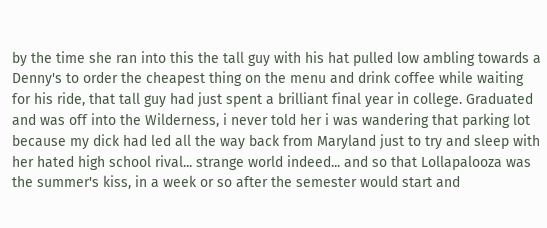by the time she ran into this the tall guy with his hat pulled low ambling towards a Denny's to order the cheapest thing on the menu and drink coffee while waiting for his ride, that tall guy had just spent a brilliant final year in college. Graduated and was off into the Wilderness, i never told her i was wandering that parking lot because my dick had led all the way back from Maryland just to try and sleep with her hated high school rival... strange world indeed... and so that Lollapalooza was the summer's kiss, in a week or so after the semester would start and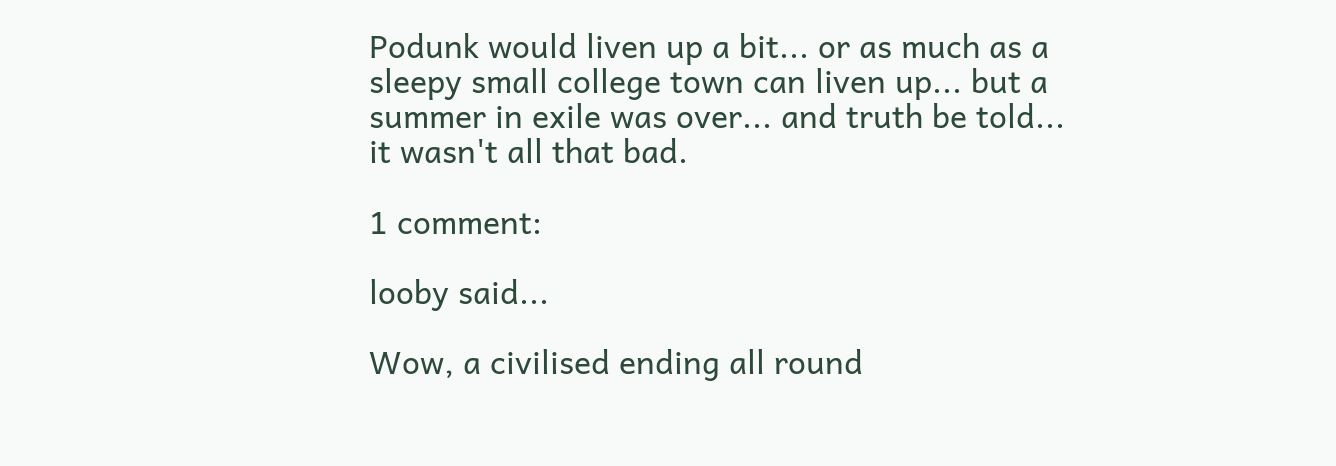Podunk would liven up a bit... or as much as a sleepy small college town can liven up... but a summer in exile was over... and truth be told... it wasn't all that bad.

1 comment:

looby said...

Wow, a civilised ending all round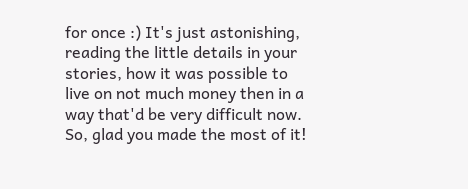for once :) It's just astonishing, reading the little details in your stories, how it was possible to live on not much money then in a way that'd be very difficult now. So, glad you made the most of it!